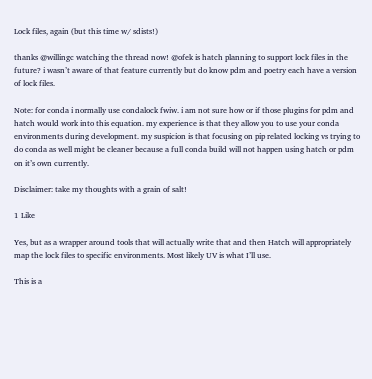Lock files, again (but this time w/ sdists!)

thanks @willingc watching the thread now! @ofek is hatch planning to support lock files in the future? i wasn’t aware of that feature currently but do know pdm and poetry each have a version of lock files.

Note: for conda i normally use condalock fwiw. i am not sure how or if those plugins for pdm and hatch would work into this equation. my experience is that they allow you to use your conda environments during development. my suspicion is that focusing on pip related locking vs trying to do conda as well might be cleaner because a full conda build will not happen using hatch or pdm on it’s own currently.

Disclaimer: take my thoughts with a grain of salt!

1 Like

Yes, but as a wrapper around tools that will actually write that and then Hatch will appropriately map the lock files to specific environments. Most likely UV is what I’ll use.

This is a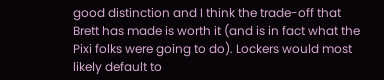good distinction and I think the trade-off that Brett has made is worth it (and is in fact what the Pixi folks were going to do). Lockers would most likely default to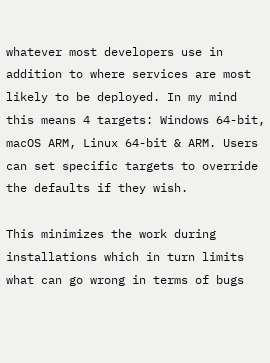whatever most developers use in addition to where services are most likely to be deployed. In my mind this means 4 targets: Windows 64-bit, macOS ARM, Linux 64-bit & ARM. Users can set specific targets to override the defaults if they wish.

This minimizes the work during installations which in turn limits what can go wrong in terms of bugs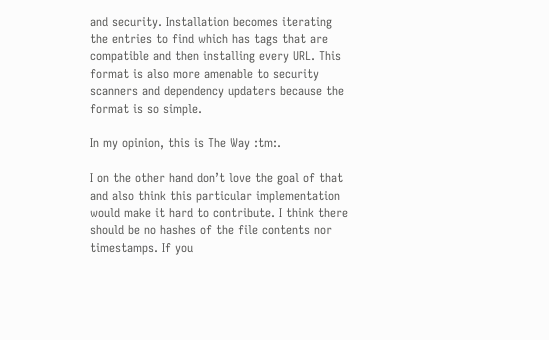and security. Installation becomes iterating the entries to find which has tags that are compatible and then installing every URL. This format is also more amenable to security scanners and dependency updaters because the format is so simple.

In my opinion, this is The Way :tm:.

I on the other hand don’t love the goal of that and also think this particular implementation would make it hard to contribute. I think there should be no hashes of the file contents nor timestamps. If you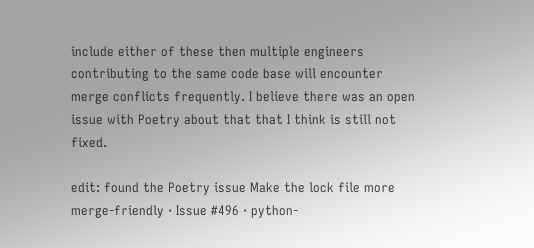include either of these then multiple engineers contributing to the same code base will encounter merge conflicts frequently. I believe there was an open issue with Poetry about that that I think is still not fixed.

edit: found the Poetry issue Make the lock file more merge-friendly · Issue #496 · python-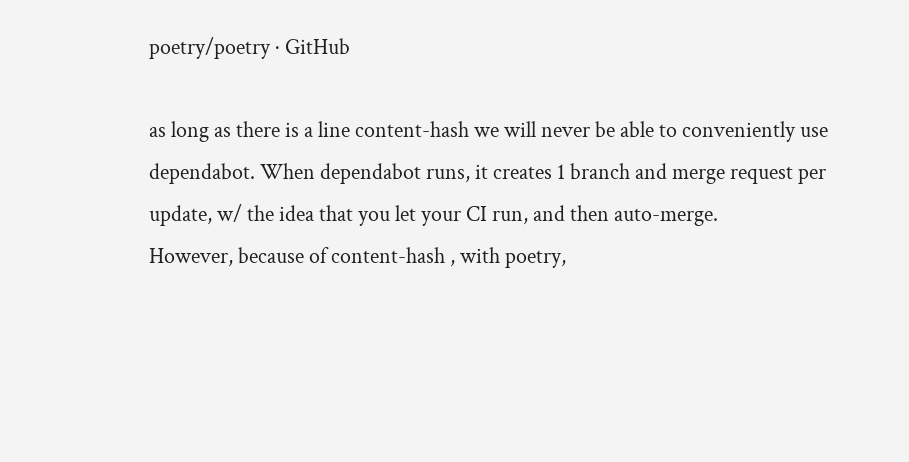poetry/poetry · GitHub

as long as there is a line content-hash we will never be able to conveniently use dependabot. When dependabot runs, it creates 1 branch and merge request per update, w/ the idea that you let your CI run, and then auto-merge.
However, because of content-hash , with poetry,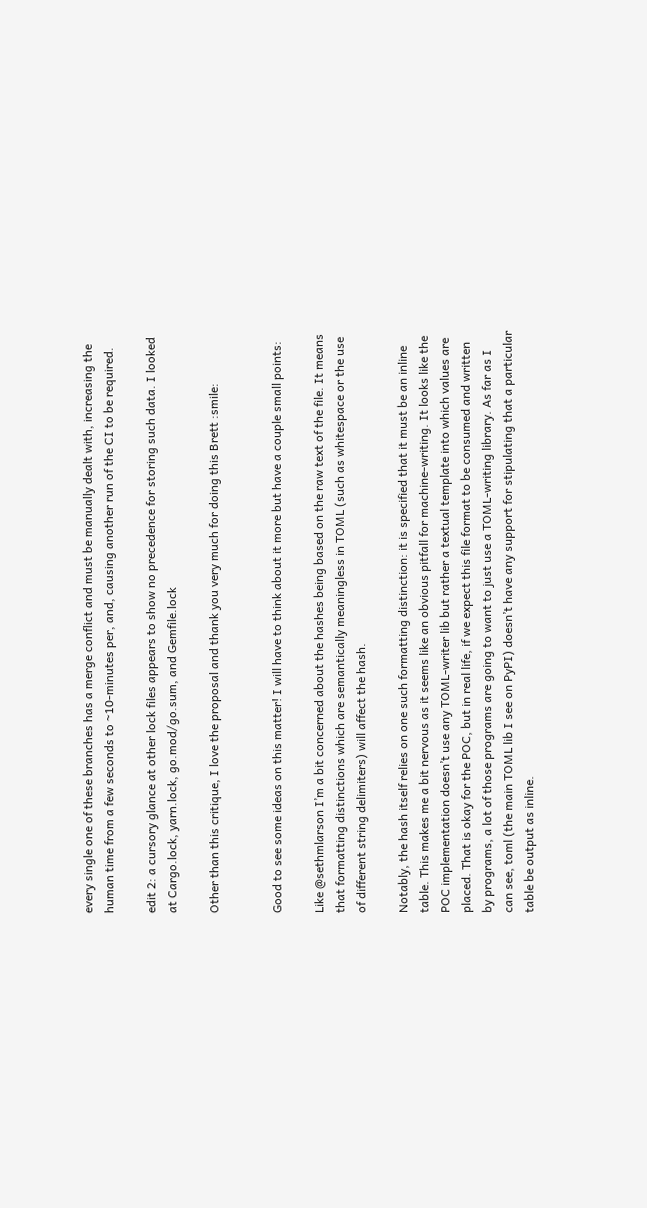every single one of these branches has a merge conflict and must be manually dealt with, increasing the human time from a few seconds to ~10-minutes per, and, causing another run of the CI to be required.

edit 2: a cursory glance at other lock files appears to show no precedence for storing such data. I looked at Cargo.lock, yarn.lock, go.mod/go.sum, and Gemfile.lock

Other than this critique, I love the proposal and thank you very much for doing this Brett :smile:


Good to see some ideas on this matter! I will have to think about it more but have a couple small points:

Like @sethmlarson I’m a bit concerned about the hashes being based on the raw text of the file. It means that formatting distinctions which are semantically meaningless in TOML (such as whitespace or the use of different string delimiters) will affect the hash.

Notably, the hash itself relies on one such formatting distinction: it is specified that it must be an inline table. This makes me a bit nervous as it seems like an obvious pitfall for machine-writing. It looks like the POC implementation doesn’t use any TOML-writer lib but rather a textual template into which values are placed. That is okay for the POC, but in real life, if we expect this file format to be consumed and written by programs, a lot of those programs are going to want to just use a TOML-writing library. As far as I can see, toml (the main TOML lib I see on PyPI) doesn’t have any support for stipulating that a particular table be output as inline.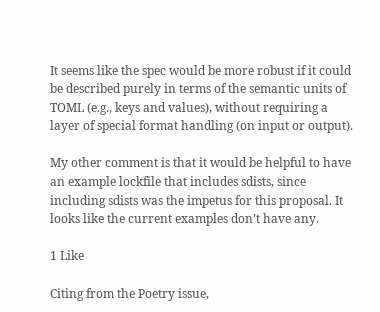It seems like the spec would be more robust if it could be described purely in terms of the semantic units of TOML (e.g., keys and values), without requiring a layer of special format handling (on input or output).

My other comment is that it would be helpful to have an example lockfile that includes sdists, since including sdists was the impetus for this proposal. It looks like the current examples don’t have any.

1 Like

Citing from the Poetry issue,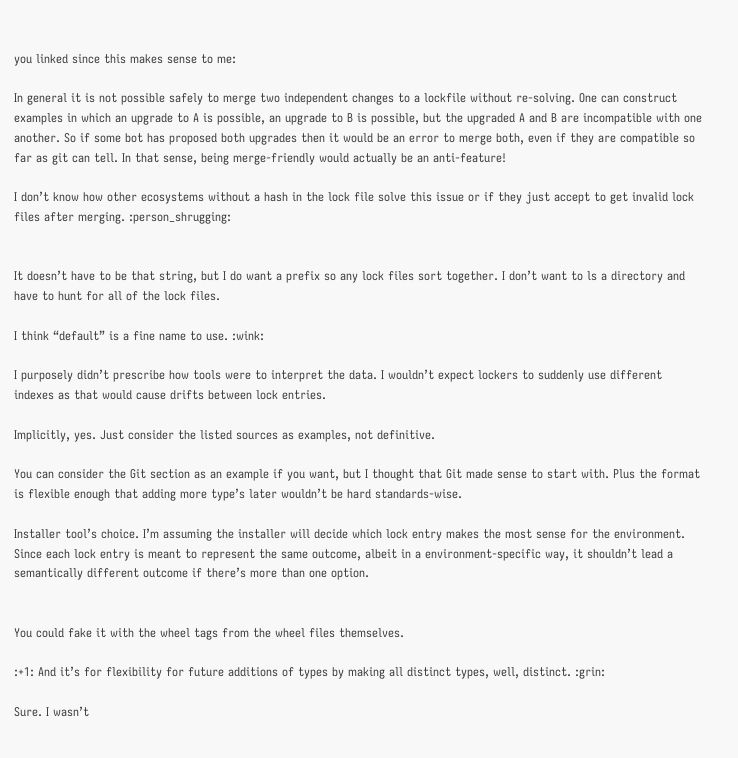you linked since this makes sense to me:

In general it is not possible safely to merge two independent changes to a lockfile without re-solving. One can construct examples in which an upgrade to A is possible, an upgrade to B is possible, but the upgraded A and B are incompatible with one another. So if some bot has proposed both upgrades then it would be an error to merge both, even if they are compatible so far as git can tell. In that sense, being merge-friendly would actually be an anti-feature!

I don’t know how other ecosystems without a hash in the lock file solve this issue or if they just accept to get invalid lock files after merging. :person_shrugging:


It doesn’t have to be that string, but I do want a prefix so any lock files sort together. I don’t want to ls a directory and have to hunt for all of the lock files.

I think “default” is a fine name to use. :wink:

I purposely didn’t prescribe how tools were to interpret the data. I wouldn’t expect lockers to suddenly use different indexes as that would cause drifts between lock entries.

Implicitly, yes. Just consider the listed sources as examples, not definitive.

You can consider the Git section as an example if you want, but I thought that Git made sense to start with. Plus the format is flexible enough that adding more type’s later wouldn’t be hard standards-wise.

Installer tool’s choice. I’m assuming the installer will decide which lock entry makes the most sense for the environment. Since each lock entry is meant to represent the same outcome, albeit in a environment-specific way, it shouldn’t lead a semantically different outcome if there’s more than one option.


You could fake it with the wheel tags from the wheel files themselves.

:+1: And it’s for flexibility for future additions of types by making all distinct types, well, distinct. :grin:

Sure. I wasn’t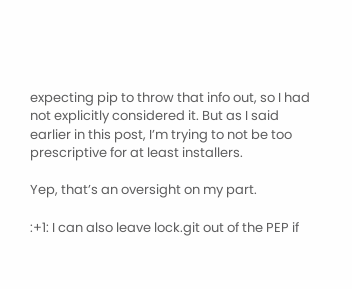expecting pip to throw that info out, so I had not explicitly considered it. But as I said earlier in this post, I’m trying to not be too prescriptive for at least installers.

Yep, that’s an oversight on my part.

:+1: I can also leave lock.git out of the PEP if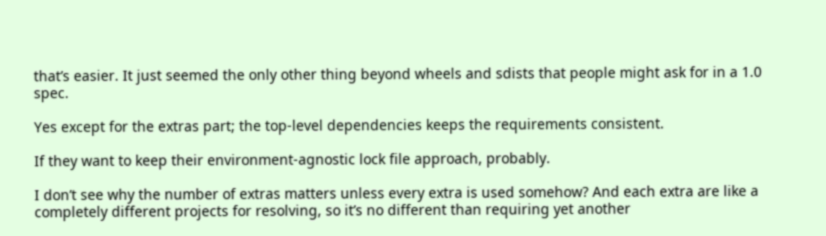that’s easier. It just seemed the only other thing beyond wheels and sdists that people might ask for in a 1.0 spec.

Yes except for the extras part; the top-level dependencies keeps the requirements consistent.

If they want to keep their environment-agnostic lock file approach, probably.

I don’t see why the number of extras matters unless every extra is used somehow? And each extra are like a completely different projects for resolving, so it’s no different than requiring yet another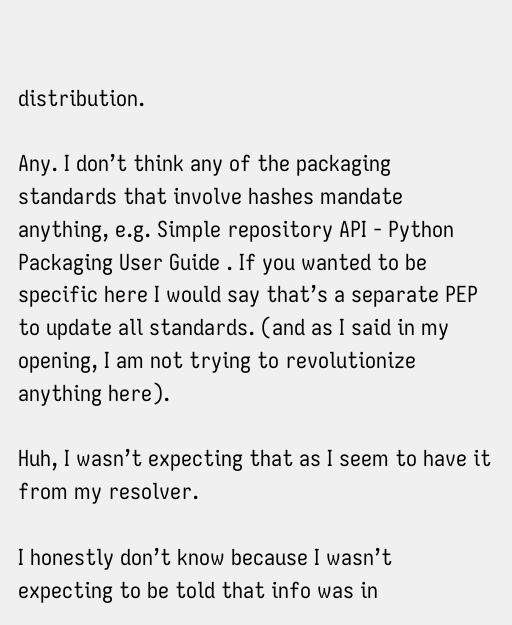distribution.

Any. I don’t think any of the packaging standards that involve hashes mandate anything, e.g. Simple repository API - Python Packaging User Guide . If you wanted to be specific here I would say that’s a separate PEP to update all standards. (and as I said in my opening, I am not trying to revolutionize anything here).

Huh, I wasn’t expecting that as I seem to have it from my resolver.

I honestly don’t know because I wasn’t expecting to be told that info was in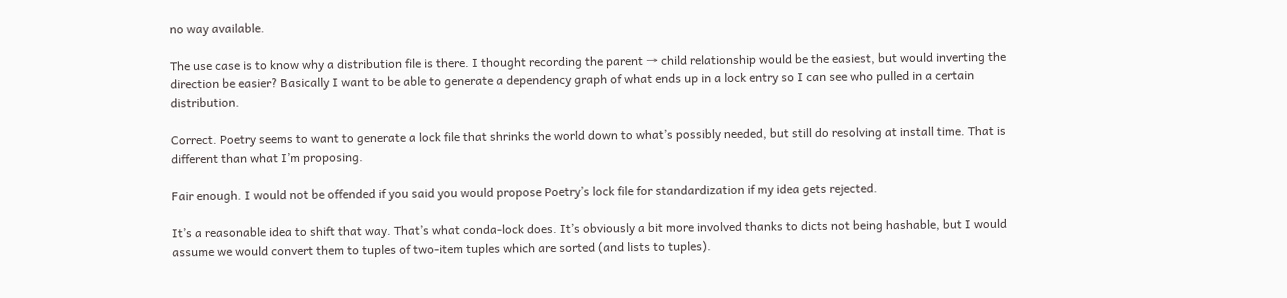no way available.

The use case is to know why a distribution file is there. I thought recording the parent → child relationship would be the easiest, but would inverting the direction be easier? Basically I want to be able to generate a dependency graph of what ends up in a lock entry so I can see who pulled in a certain distribution.

Correct. Poetry seems to want to generate a lock file that shrinks the world down to what’s possibly needed, but still do resolving at install time. That is different than what I’m proposing.

Fair enough. I would not be offended if you said you would propose Poetry’s lock file for standardization if my idea gets rejected.

It’s a reasonable idea to shift that way. That’s what conda-lock does. It’s obviously a bit more involved thanks to dicts not being hashable, but I would assume we would convert them to tuples of two-item tuples which are sorted (and lists to tuples).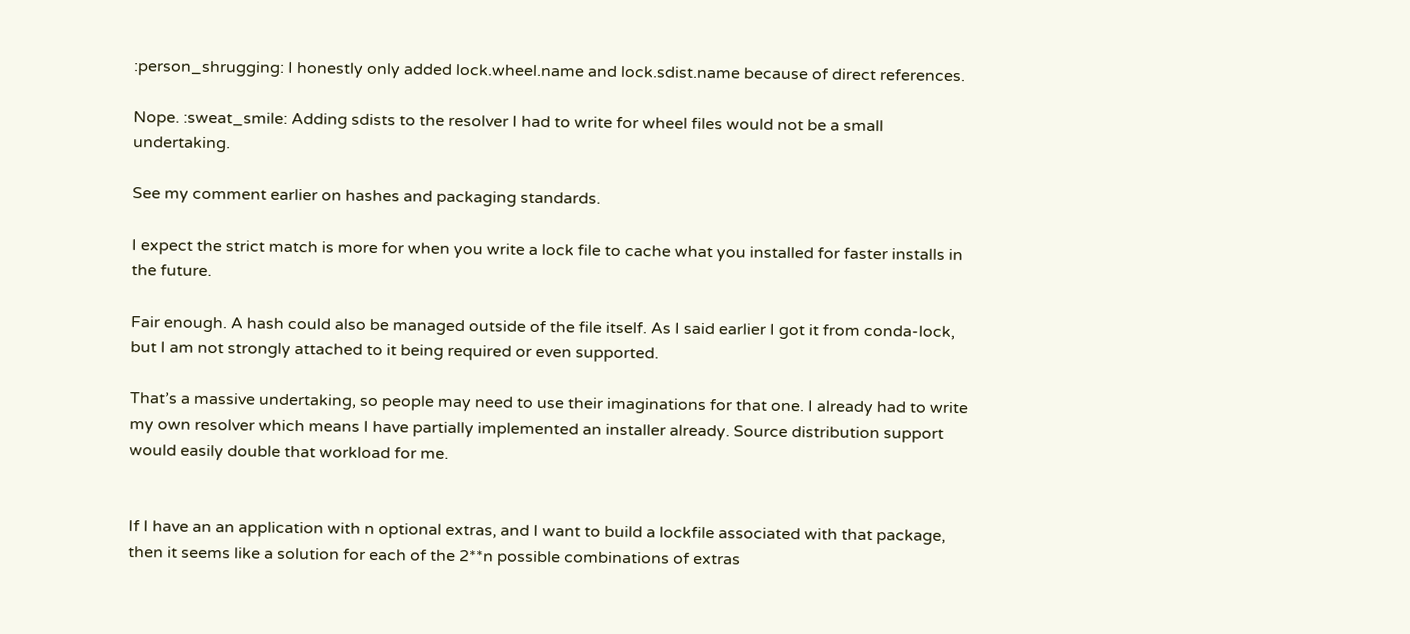:person_shrugging: I honestly only added lock.wheel.name and lock.sdist.name because of direct references.

Nope. :sweat_smile: Adding sdists to the resolver I had to write for wheel files would not be a small undertaking.

See my comment earlier on hashes and packaging standards.

I expect the strict match is more for when you write a lock file to cache what you installed for faster installs in the future.

Fair enough. A hash could also be managed outside of the file itself. As I said earlier I got it from conda-lock, but I am not strongly attached to it being required or even supported.

That’s a massive undertaking, so people may need to use their imaginations for that one. I already had to write my own resolver which means I have partially implemented an installer already. Source distribution support would easily double that workload for me.


If I have an an application with n optional extras, and I want to build a lockfile associated with that package, then it seems like a solution for each of the 2**n possible combinations of extras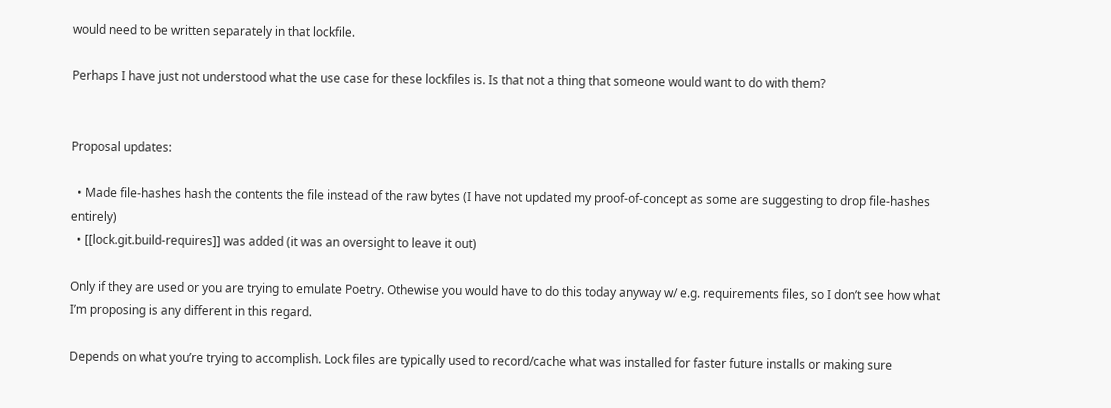would need to be written separately in that lockfile.

Perhaps I have just not understood what the use case for these lockfiles is. Is that not a thing that someone would want to do with them?


Proposal updates:

  • Made file-hashes hash the contents the file instead of the raw bytes (I have not updated my proof-of-concept as some are suggesting to drop file-hashes entirely)
  • [[lock.git.build-requires]] was added (it was an oversight to leave it out)

Only if they are used or you are trying to emulate Poetry. Othewise you would have to do this today anyway w/ e.g. requirements files, so I don’t see how what I’m proposing is any different in this regard.

Depends on what you’re trying to accomplish. Lock files are typically used to record/cache what was installed for faster future installs or making sure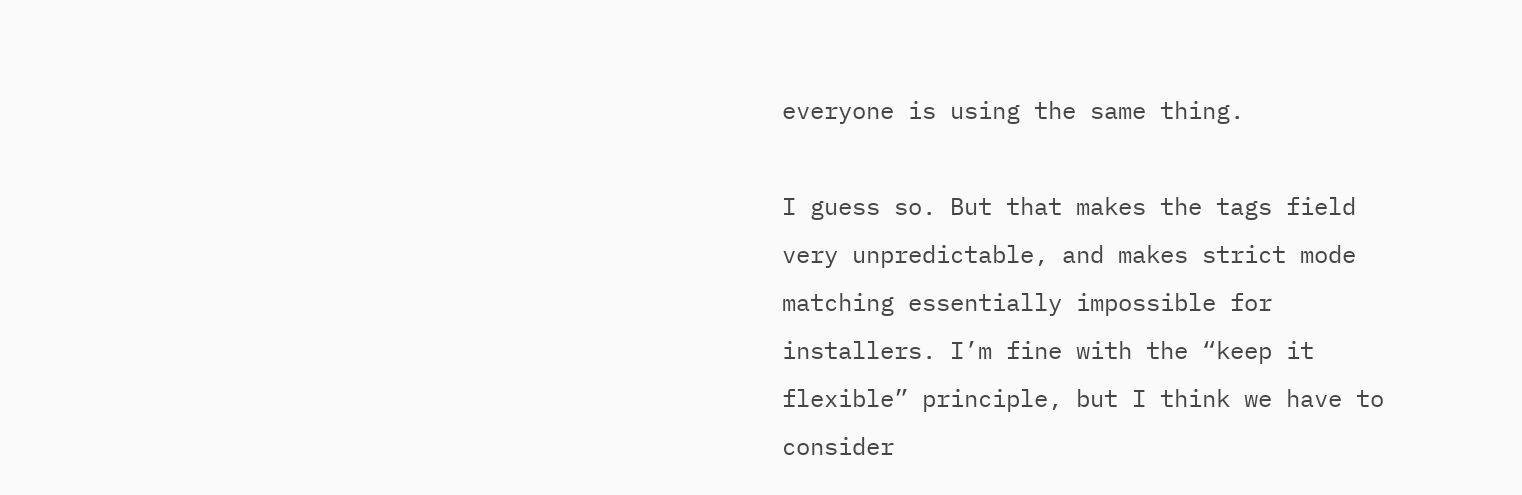everyone is using the same thing.

I guess so. But that makes the tags field very unpredictable, and makes strict mode matching essentially impossible for installers. I’m fine with the “keep it flexible” principle, but I think we have to consider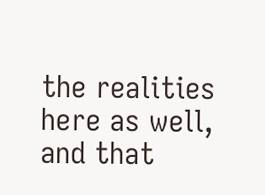the realities here as well, and that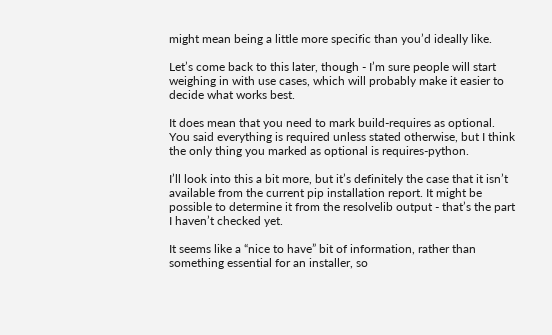might mean being a little more specific than you’d ideally like.

Let’s come back to this later, though - I’m sure people will start weighing in with use cases, which will probably make it easier to decide what works best.

It does mean that you need to mark build-requires as optional. You said everything is required unless stated otherwise, but I think the only thing you marked as optional is requires-python.

I’ll look into this a bit more, but it’s definitely the case that it isn’t available from the current pip installation report. It might be possible to determine it from the resolvelib output - that’s the part I haven’t checked yet.

It seems like a “nice to have” bit of information, rather than something essential for an installer, so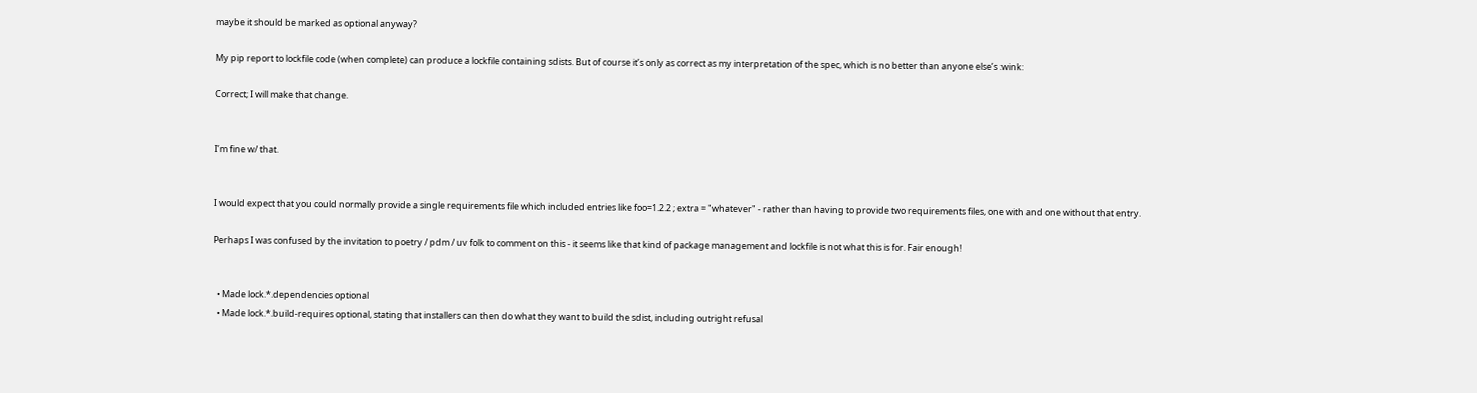maybe it should be marked as optional anyway?

My pip report to lockfile code (when complete) can produce a lockfile containing sdists. But of course it’s only as correct as my interpretation of the spec, which is no better than anyone else’s :wink:

Correct; I will make that change.


I’m fine w/ that.


I would expect that you could normally provide a single requirements file which included entries like foo=1.2.2 ; extra = "whatever" - rather than having to provide two requirements files, one with and one without that entry.

Perhaps I was confused by the invitation to poetry / pdm / uv folk to comment on this - it seems like that kind of package management and lockfile is not what this is for. Fair enough!


  • Made lock.*.dependencies optional
  • Made lock.*.build-requires optional, stating that installers can then do what they want to build the sdist, including outright refusal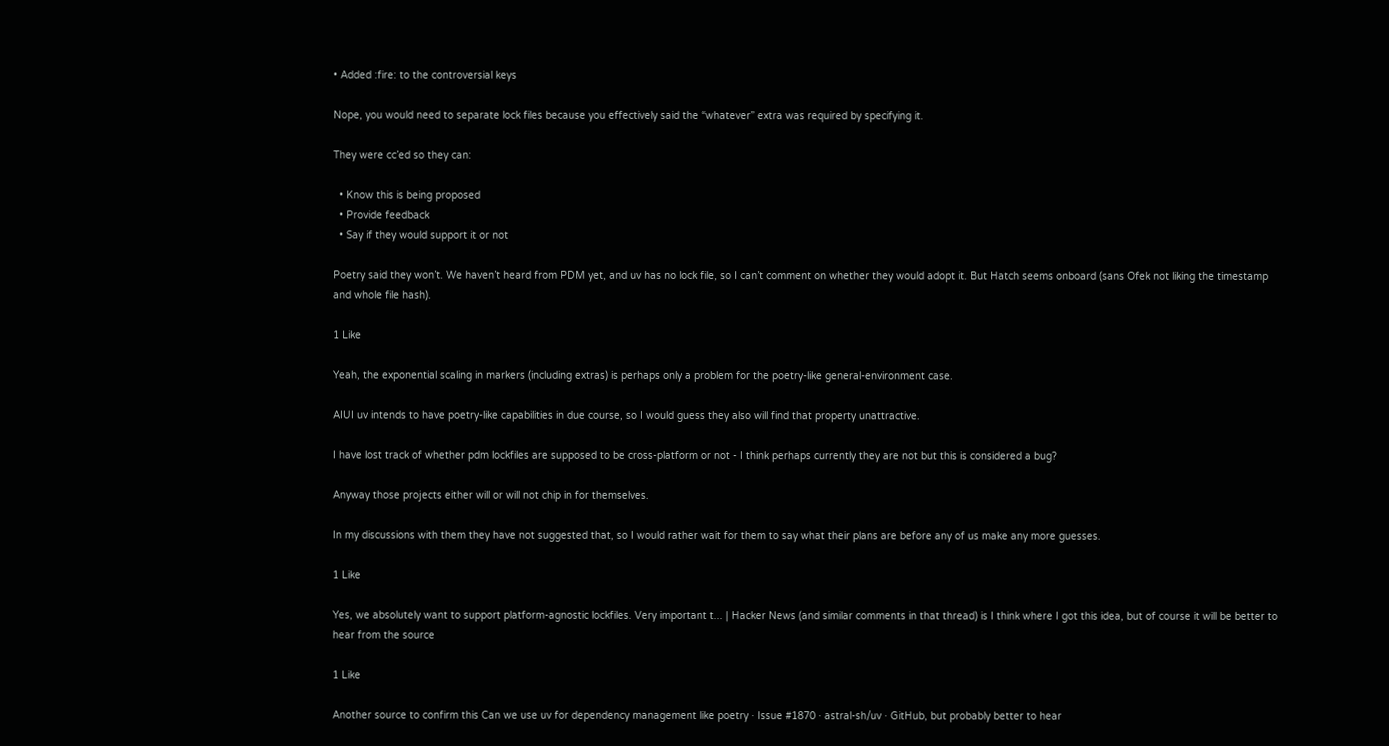• Added :fire: to the controversial keys

Nope, you would need to separate lock files because you effectively said the “whatever” extra was required by specifying it.

They were cc’ed so they can:

  • Know this is being proposed
  • Provide feedback
  • Say if they would support it or not

Poetry said they won’t. We haven’t heard from PDM yet, and uv has no lock file, so I can’t comment on whether they would adopt it. But Hatch seems onboard (sans Ofek not liking the timestamp and whole file hash).

1 Like

Yeah, the exponential scaling in markers (including extras) is perhaps only a problem for the poetry-like general-environment case.

AIUI uv intends to have poetry-like capabilities in due course, so I would guess they also will find that property unattractive.

I have lost track of whether pdm lockfiles are supposed to be cross-platform or not - I think perhaps currently they are not but this is considered a bug?

Anyway those projects either will or will not chip in for themselves.

In my discussions with them they have not suggested that, so I would rather wait for them to say what their plans are before any of us make any more guesses.

1 Like

Yes, we absolutely want to support platform-agnostic lockfiles. Very important t... | Hacker News (and similar comments in that thread) is I think where I got this idea, but of course it will be better to hear from the source

1 Like

Another source to confirm this Can we use uv for dependency management like poetry · Issue #1870 · astral-sh/uv · GitHub, but probably better to hear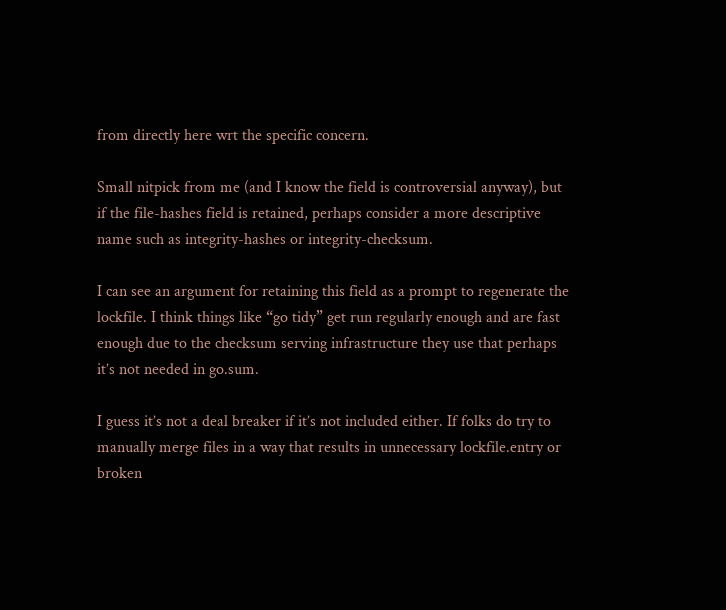from directly here wrt the specific concern.

Small nitpick from me (and I know the field is controversial anyway), but if the file-hashes field is retained, perhaps consider a more descriptive name such as integrity-hashes or integrity-checksum.

I can see an argument for retaining this field as a prompt to regenerate the lockfile. I think things like “go tidy” get run regularly enough and are fast enough due to the checksum serving infrastructure they use that perhaps it’s not needed in go.sum.

I guess it’s not a deal breaker if it’s not included either. If folks do try to manually merge files in a way that results in unnecessary lockfile.entry or broken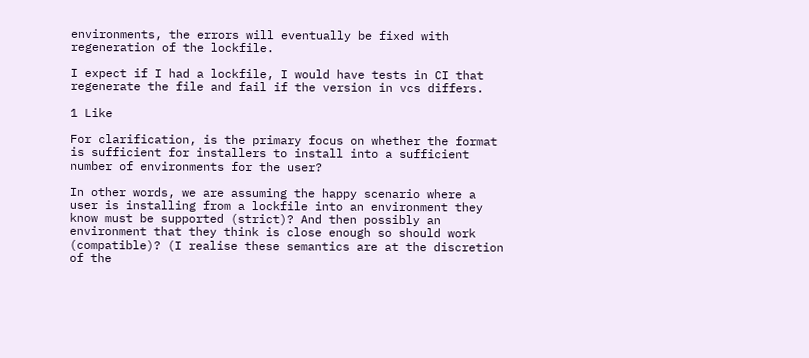environments, the errors will eventually be fixed with regeneration of the lockfile.

I expect if I had a lockfile, I would have tests in CI that regenerate the file and fail if the version in vcs differs.

1 Like

For clarification, is the primary focus on whether the format is sufficient for installers to install into a sufficient number of environments for the user?

In other words, we are assuming the happy scenario where a user is installing from a lockfile into an environment they know must be supported (strict)? And then possibly an environment that they think is close enough so should work (compatible)? (I realise these semantics are at the discretion of the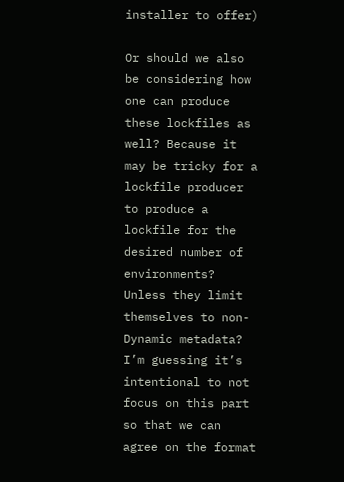installer to offer)

Or should we also be considering how one can produce these lockfiles as well? Because it may be tricky for a lockfile producer to produce a lockfile for the desired number of environments? Unless they limit themselves to non-Dynamic metadata? I’m guessing it’s intentional to not focus on this part so that we can agree on the format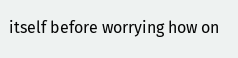itself before worrying how on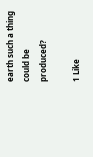earth such a thing could be produced?

1 Like